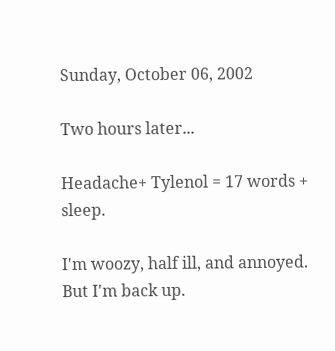Sunday, October 06, 2002

Two hours later...

Headache+ Tylenol = 17 words + sleep.

I'm woozy, half ill, and annoyed. But I'm back up.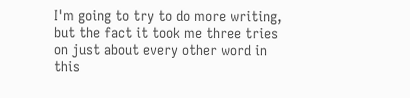I'm going to try to do more writing, but the fact it took me three tries on just about every other word in this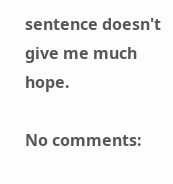sentence doesn't give me much hope.

No comments: